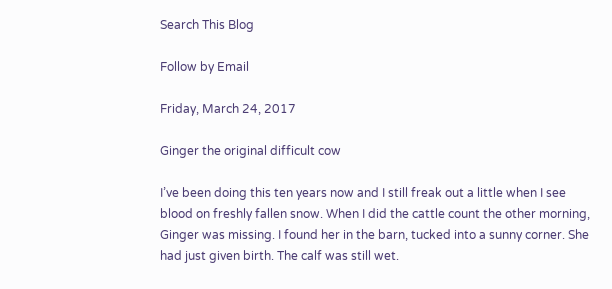Search This Blog

Follow by Email

Friday, March 24, 2017

Ginger the original difficult cow

I’ve been doing this ten years now and I still freak out a little when I see blood on freshly fallen snow. When I did the cattle count the other morning, Ginger was missing. I found her in the barn, tucked into a sunny corner. She had just given birth. The calf was still wet.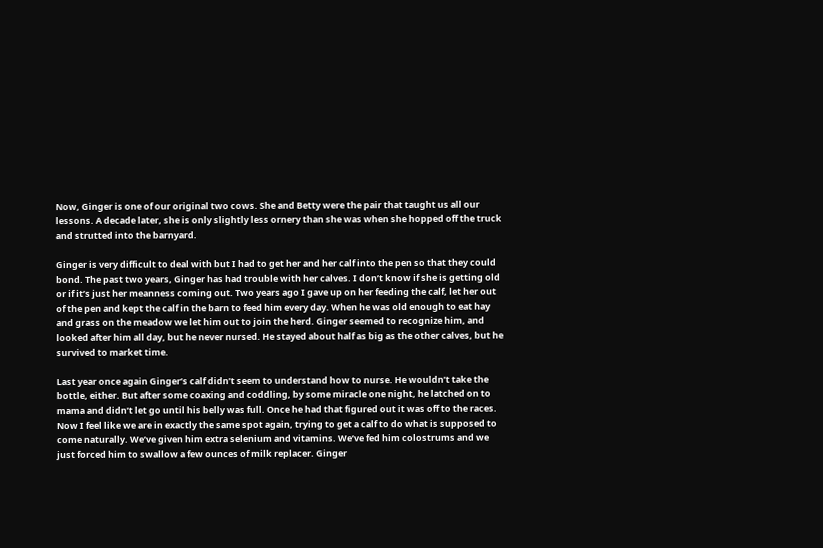Now, Ginger is one of our original two cows. She and Betty were the pair that taught us all our lessons. A decade later, she is only slightly less ornery than she was when she hopped off the truck and strutted into the barnyard.

Ginger is very difficult to deal with but I had to get her and her calf into the pen so that they could bond. The past two years, Ginger has had trouble with her calves. I don’t know if she is getting old or if it’s just her meanness coming out. Two years ago I gave up on her feeding the calf, let her out of the pen and kept the calf in the barn to feed him every day. When he was old enough to eat hay and grass on the meadow we let him out to join the herd. Ginger seemed to recognize him, and looked after him all day, but he never nursed. He stayed about half as big as the other calves, but he survived to market time.

Last year once again Ginger’s calf didn’t seem to understand how to nurse. He wouldn’t take the bottle, either. But after some coaxing and coddling, by some miracle one night, he latched on to mama and didn’t let go until his belly was full. Once he had that figured out it was off to the races.
Now I feel like we are in exactly the same spot again, trying to get a calf to do what is supposed to come naturally. We’ve given him extra selenium and vitamins. We’ve fed him colostrums and we just forced him to swallow a few ounces of milk replacer. Ginger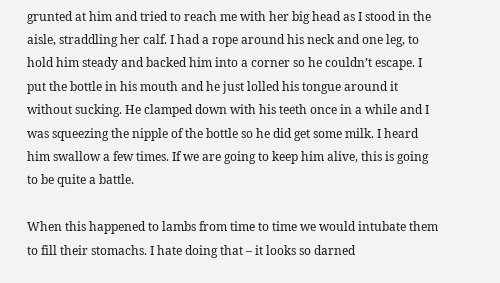grunted at him and tried to reach me with her big head as I stood in the aisle, straddling her calf. I had a rope around his neck and one leg, to hold him steady and backed him into a corner so he couldn’t escape. I put the bottle in his mouth and he just lolled his tongue around it without sucking. He clamped down with his teeth once in a while and I was squeezing the nipple of the bottle so he did get some milk. I heard him swallow a few times. If we are going to keep him alive, this is going to be quite a battle.

When this happened to lambs from time to time we would intubate them to fill their stomachs. I hate doing that – it looks so darned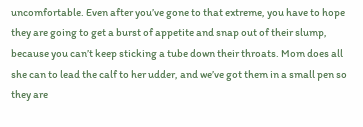uncomfortable. Even after you’ve gone to that extreme, you have to hope they are going to get a burst of appetite and snap out of their slump, because you can’t keep sticking a tube down their throats. Mom does all she can to lead the calf to her udder, and we’ve got them in a small pen so they are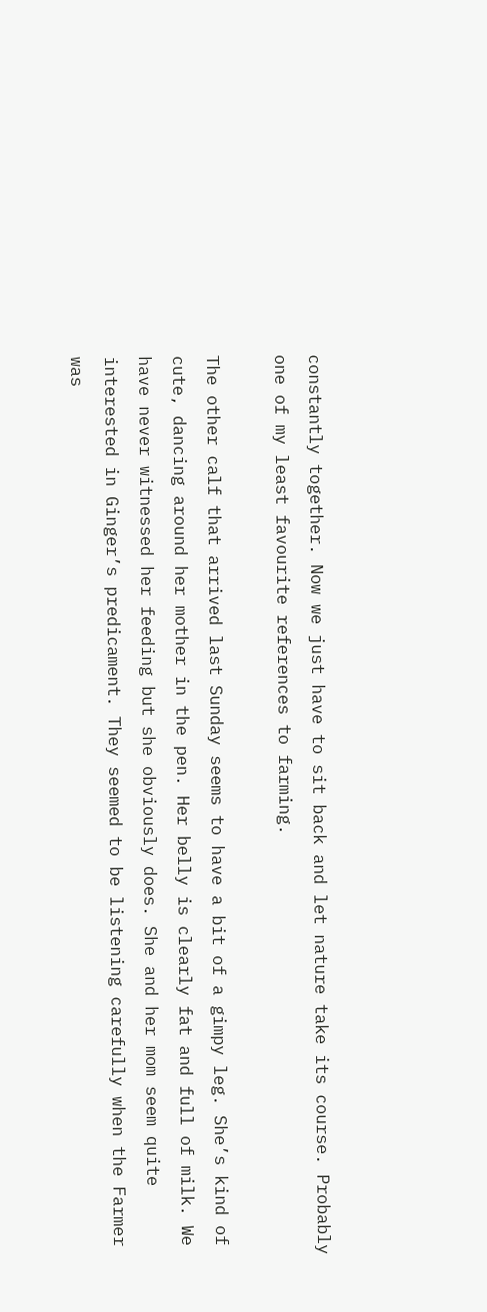constantly together. Now we just have to sit back and let nature take its course. Probably one of my least favourite references to farming.

The other calf that arrived last Sunday seems to have a bit of a gimpy leg. She’s kind of cute, dancing around her mother in the pen. Her belly is clearly fat and full of milk. We have never witnessed her feeding but she obviously does. She and her mom seem quite interested in Ginger’s predicament. They seemed to be listening carefully when the Farmer was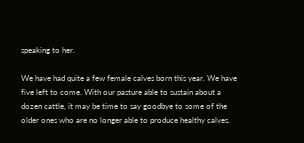speaking to her.

We have had quite a few female calves born this year. We have five left to come. With our pasture able to sustain about a dozen cattle, it may be time to say goodbye to some of the older ones who are no longer able to produce healthy calves.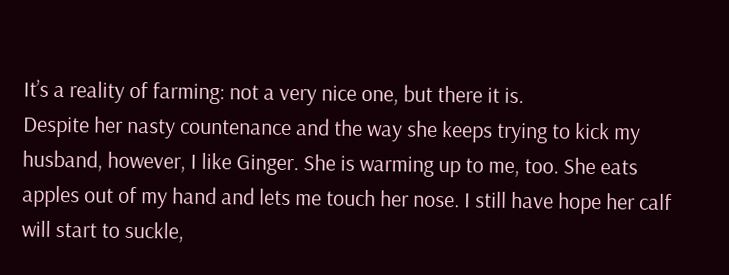It’s a reality of farming: not a very nice one, but there it is.
Despite her nasty countenance and the way she keeps trying to kick my husband, however, I like Ginger. She is warming up to me, too. She eats apples out of my hand and lets me touch her nose. I still have hope her calf will start to suckle,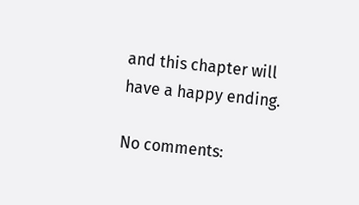and this chapter will have a happy ending.

No comments: